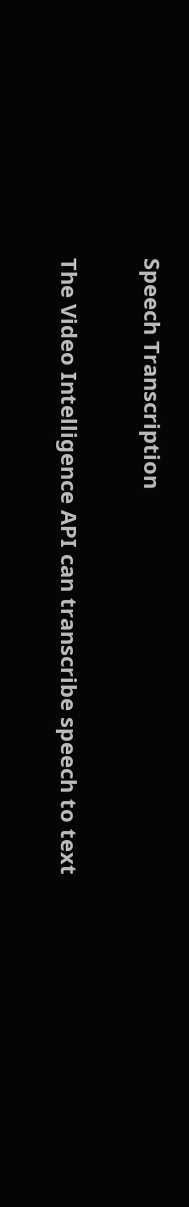Speech Transcription

The Video Intelligence API can transcribe speech to text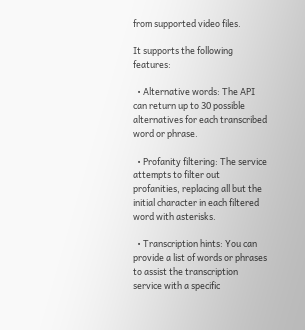from supported video files.

It supports the following features:

  • Alternative words: The API can return up to 30 possible alternatives for each transcribed word or phrase.

  • Profanity filtering: The service attempts to filter out profanities, replacing all but the initial character in each filtered word with asterisks.

  • Transcription hints: You can provide a list of words or phrases to assist the transcription service with a specific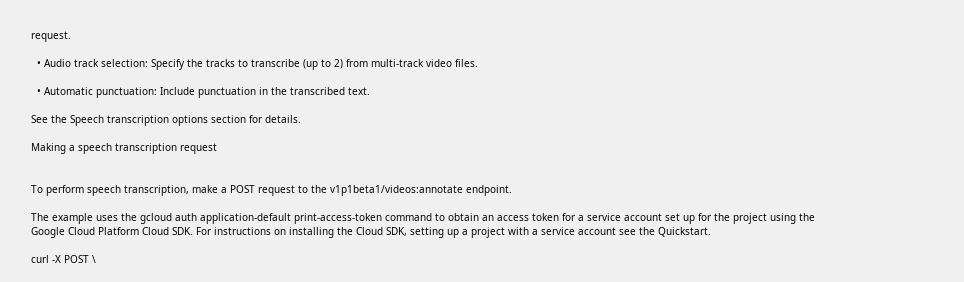request.

  • Audio track selection: Specify the tracks to transcribe (up to 2) from multi-track video files.

  • Automatic punctuation: Include punctuation in the transcribed text.

See the Speech transcription options section for details.

Making a speech transcription request


To perform speech transcription, make a POST request to the v1p1beta1/videos:annotate endpoint.

The example uses the gcloud auth application-default print-access-token command to obtain an access token for a service account set up for the project using the Google Cloud Platform Cloud SDK. For instructions on installing the Cloud SDK, setting up a project with a service account see the Quickstart.

curl -X POST \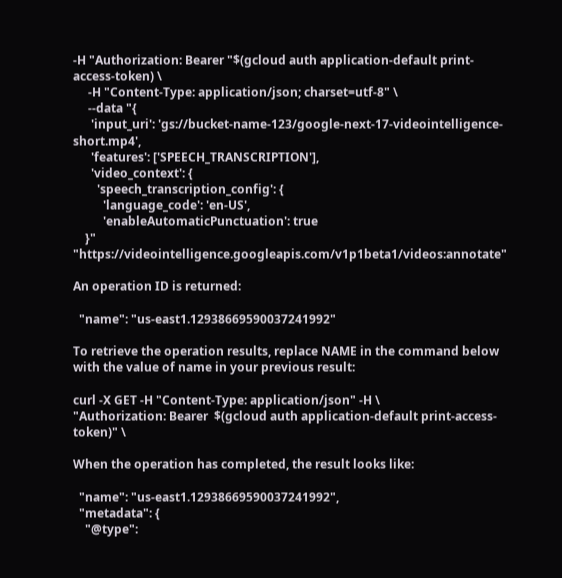-H "Authorization: Bearer "$(gcloud auth application-default print-access-token) \
     -H "Content-Type: application/json; charset=utf-8" \
     --data "{
      'input_uri': 'gs://bucket-name-123/google-next-17-videointelligence-short.mp4',
      'features': ['SPEECH_TRANSCRIPTION'],
      'video_context': {
        'speech_transcription_config': {
          'language_code': 'en-US',
          'enableAutomaticPunctuation': true
    }" "https://videointelligence.googleapis.com/v1p1beta1/videos:annotate"

An operation ID is returned:

  "name": "us-east1.12938669590037241992"

To retrieve the operation results, replace NAME in the command below with the value of name in your previous result:

curl -X GET -H "Content-Type: application/json" -H \
"Authorization: Bearer  $(gcloud auth application-default print-access-token)" \

When the operation has completed, the result looks like:

  "name": "us-east1.12938669590037241992",
  "metadata": {
    "@type":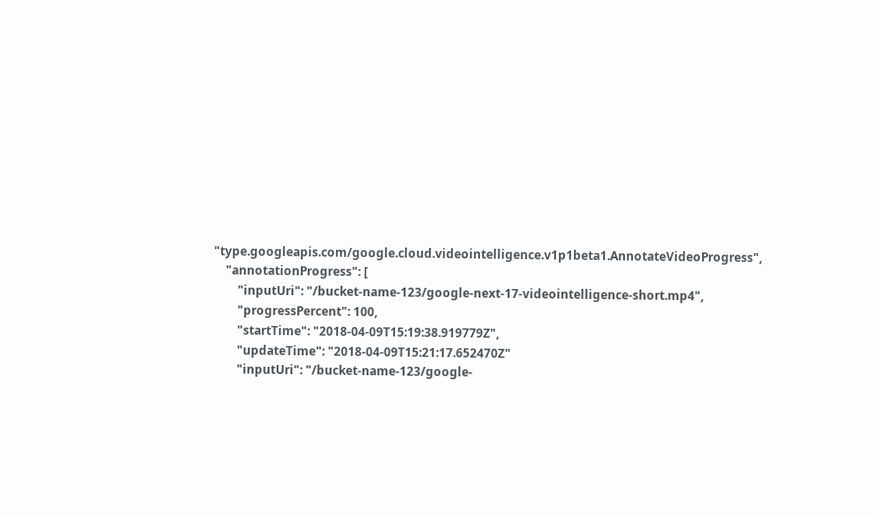"type.googleapis.com/google.cloud.videointelligence.v1p1beta1.AnnotateVideoProgress",
    "annotationProgress": [
        "inputUri": "/bucket-name-123/google-next-17-videointelligence-short.mp4",
        "progressPercent": 100,
        "startTime": "2018-04-09T15:19:38.919779Z",
        "updateTime": "2018-04-09T15:21:17.652470Z"
        "inputUri": "/bucket-name-123/google-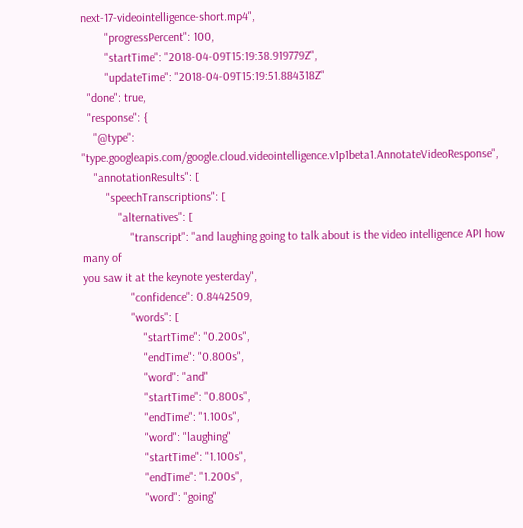next-17-videointelligence-short.mp4",
        "progressPercent": 100,
        "startTime": "2018-04-09T15:19:38.919779Z",
        "updateTime": "2018-04-09T15:19:51.884318Z"
  "done": true,
  "response": {
    "@type": "type.googleapis.com/google.cloud.videointelligence.v1p1beta1.AnnotateVideoResponse",
    "annotationResults": [
        "speechTranscriptions": [
            "alternatives": [
                "transcript": "and laughing going to talk about is the video intelligence API how many of
you saw it at the keynote yesterday",
                "confidence": 0.8442509,
                "words": [
                    "startTime": "0.200s",
                    "endTime": "0.800s",
                    "word": "and"
                    "startTime": "0.800s",
                    "endTime": "1.100s",
                    "word": "laughing"
                    "startTime": "1.100s",
                    "endTime": "1.200s",
                    "word": "going"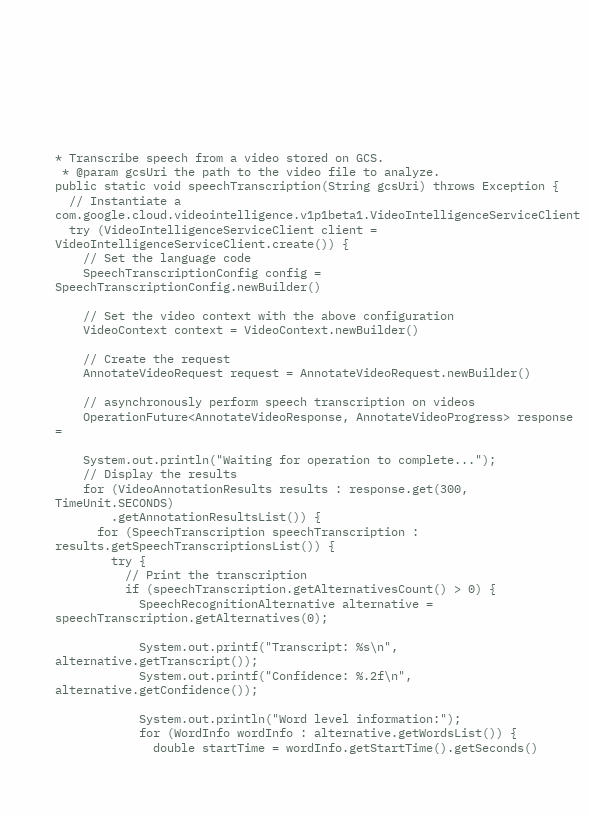* Transcribe speech from a video stored on GCS.
 * @param gcsUri the path to the video file to analyze.
public static void speechTranscription(String gcsUri) throws Exception {
  // Instantiate a com.google.cloud.videointelligence.v1p1beta1.VideoIntelligenceServiceClient
  try (VideoIntelligenceServiceClient client = VideoIntelligenceServiceClient.create()) {
    // Set the language code
    SpeechTranscriptionConfig config = SpeechTranscriptionConfig.newBuilder()

    // Set the video context with the above configuration
    VideoContext context = VideoContext.newBuilder()

    // Create the request
    AnnotateVideoRequest request = AnnotateVideoRequest.newBuilder()

    // asynchronously perform speech transcription on videos
    OperationFuture<AnnotateVideoResponse, AnnotateVideoProgress> response =

    System.out.println("Waiting for operation to complete...");
    // Display the results
    for (VideoAnnotationResults results : response.get(300, TimeUnit.SECONDS)
        .getAnnotationResultsList()) {
      for (SpeechTranscription speechTranscription : results.getSpeechTranscriptionsList()) {
        try {
          // Print the transcription
          if (speechTranscription.getAlternativesCount() > 0) {
            SpeechRecognitionAlternative alternative = speechTranscription.getAlternatives(0);

            System.out.printf("Transcript: %s\n", alternative.getTranscript());
            System.out.printf("Confidence: %.2f\n", alternative.getConfidence());

            System.out.println("Word level information:");
            for (WordInfo wordInfo : alternative.getWordsList()) {
              double startTime = wordInfo.getStartTime().getSeconds()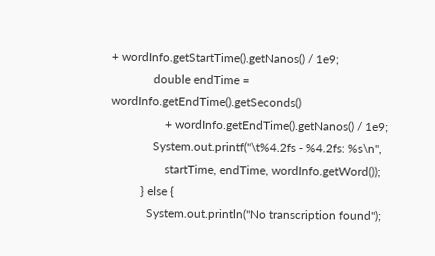+ wordInfo.getStartTime().getNanos() / 1e9;
              double endTime = wordInfo.getEndTime().getSeconds()
                  + wordInfo.getEndTime().getNanos() / 1e9;
              System.out.printf("\t%4.2fs - %4.2fs: %s\n",
                  startTime, endTime, wordInfo.getWord());
          } else {
            System.out.println("No transcription found");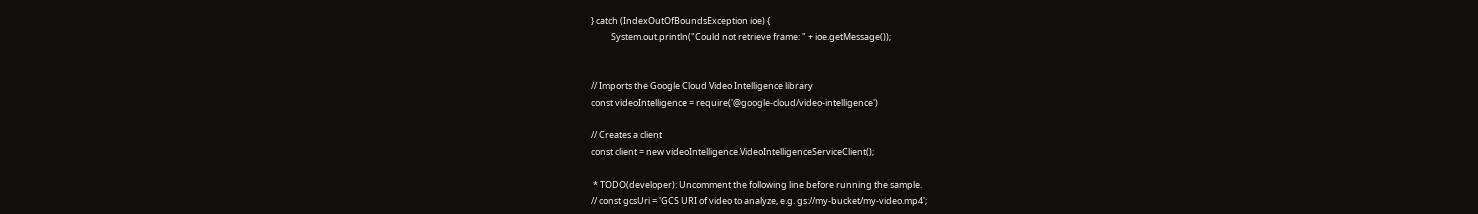} catch (IndexOutOfBoundsException ioe) {
          System.out.println("Could not retrieve frame: " + ioe.getMessage());


// Imports the Google Cloud Video Intelligence library
const videoIntelligence = require('@google-cloud/video-intelligence')

// Creates a client
const client = new videoIntelligence.VideoIntelligenceServiceClient();

 * TODO(developer): Uncomment the following line before running the sample.
// const gcsUri = 'GCS URI of video to analyze, e.g. gs://my-bucket/my-video.mp4';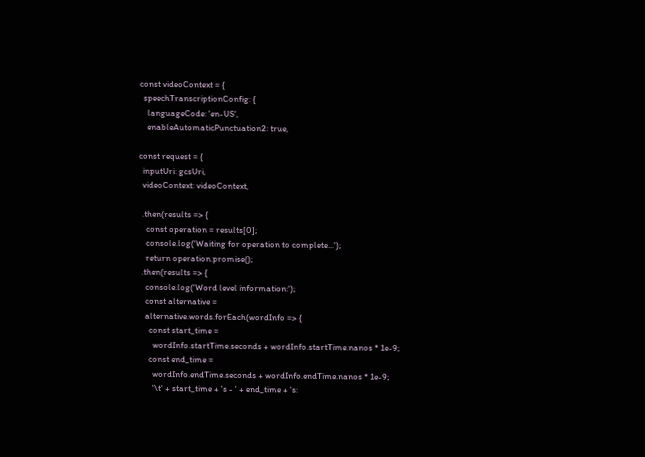const videoContext = {
  speechTranscriptionConfig: {
    languageCode: 'en-US',
    enableAutomaticPunctuation2: true,

const request = {
  inputUri: gcsUri,
  videoContext: videoContext,

  .then(results => {
    const operation = results[0];
    console.log('Waiting for operation to complete...');
    return operation.promise();
  .then(results => {
    console.log('Word level information:');
    const alternative =
    alternative.words.forEach(wordInfo => {
      const start_time =
        wordInfo.startTime.seconds + wordInfo.startTime.nanos * 1e-9;
      const end_time =
        wordInfo.endTime.seconds + wordInfo.endTime.nanos * 1e-9;
        '\t' + start_time + 's - ' + end_time + 's: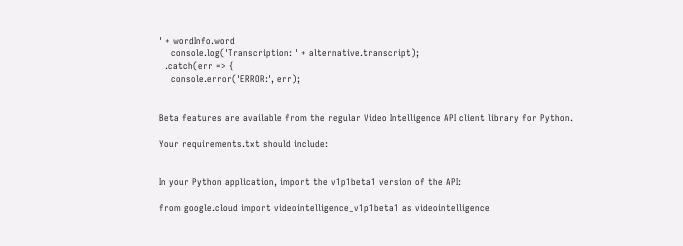' + wordInfo.word
    console.log('Transcription: ' + alternative.transcript);
  .catch(err => {
    console.error('ERROR:', err);


Beta features are available from the regular Video Intelligence API client library for Python.

Your requirements.txt should include:


In your Python application, import the v1p1beta1 version of the API:

from google.cloud import videointelligence_v1p1beta1 as videointelligence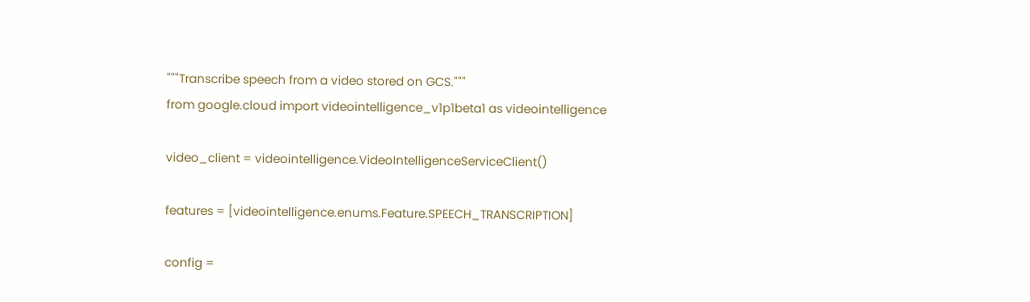"""Transcribe speech from a video stored on GCS."""
from google.cloud import videointelligence_v1p1beta1 as videointelligence

video_client = videointelligence.VideoIntelligenceServiceClient()

features = [videointelligence.enums.Feature.SPEECH_TRANSCRIPTION]

config =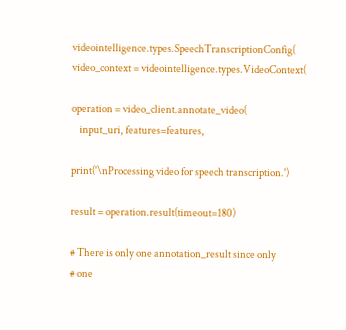videointelligence.types.SpeechTranscriptionConfig(
video_context = videointelligence.types.VideoContext(

operation = video_client.annotate_video(
    input_uri, features=features,

print('\nProcessing video for speech transcription.')

result = operation.result(timeout=180)

# There is only one annotation_result since only
# one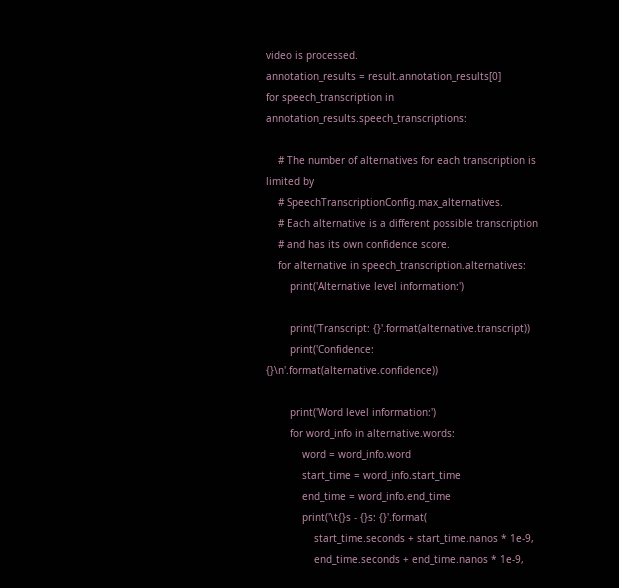video is processed.
annotation_results = result.annotation_results[0]
for speech_transcription in annotation_results.speech_transcriptions:

    # The number of alternatives for each transcription is limited by
    # SpeechTranscriptionConfig.max_alternatives.
    # Each alternative is a different possible transcription
    # and has its own confidence score.
    for alternative in speech_transcription.alternatives:
        print('Alternative level information:')

        print('Transcript: {}'.format(alternative.transcript))
        print('Confidence: {}\n'.format(alternative.confidence))

        print('Word level information:')
        for word_info in alternative.words:
            word = word_info.word
            start_time = word_info.start_time
            end_time = word_info.end_time
            print('\t{}s - {}s: {}'.format(
                start_time.seconds + start_time.nanos * 1e-9,
                end_time.seconds + end_time.nanos * 1e-9,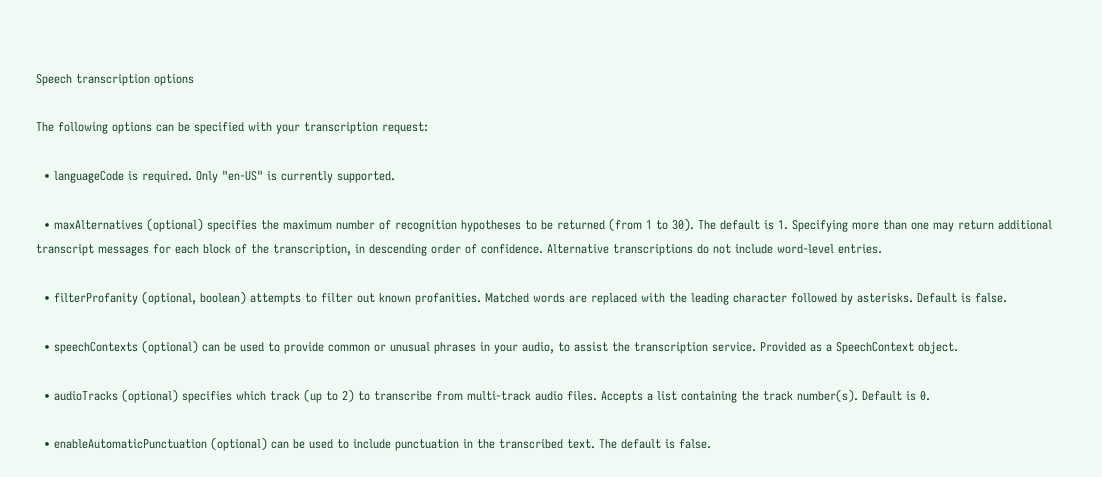Speech transcription options

The following options can be specified with your transcription request:

  • languageCode is required. Only "en-US" is currently supported.

  • maxAlternatives (optional) specifies the maximum number of recognition hypotheses to be returned (from 1 to 30). The default is 1. Specifying more than one may return additional transcript messages for each block of the transcription, in descending order of confidence. Alternative transcriptions do not include word-level entries.

  • filterProfanity (optional, boolean) attempts to filter out known profanities. Matched words are replaced with the leading character followed by asterisks. Default is false.

  • speechContexts (optional) can be used to provide common or unusual phrases in your audio, to assist the transcription service. Provided as a SpeechContext object.

  • audioTracks (optional) specifies which track (up to 2) to transcribe from multi-track audio files. Accepts a list containing the track number(s). Default is 0.

  • enableAutomaticPunctuation (optional) can be used to include punctuation in the transcribed text. The default is false.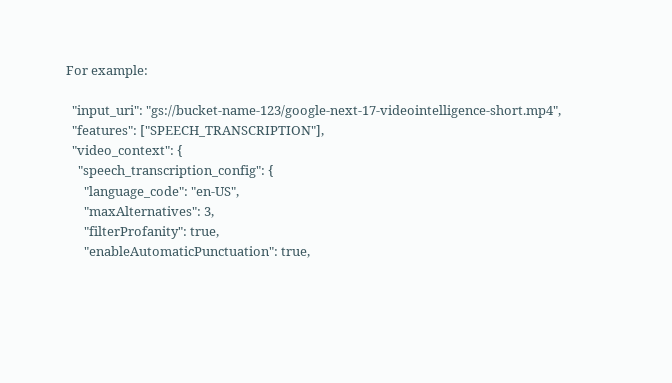For example:

  "input_uri": "gs://bucket-name-123/google-next-17-videointelligence-short.mp4",
  "features": ["SPEECH_TRANSCRIPTION"],
  "video_context": {
    "speech_transcription_config": {
      "language_code": "en-US",
      "maxAlternatives": 3,
      "filterProfanity": true,
      "enableAutomaticPunctuation": true,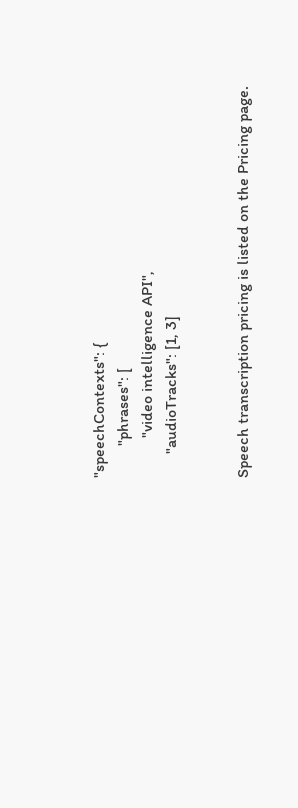"speechContexts": {
        "phrases": [
          "video intelligence API",
      "audioTracks": [1, 3]


Speech transcription pricing is listed on the Pricing page.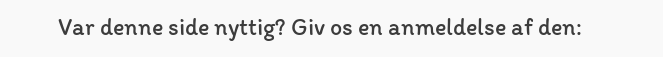Var denne side nyttig? Giv os en anmeldelse af den: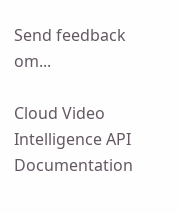Send feedback om...

Cloud Video Intelligence API Documentation